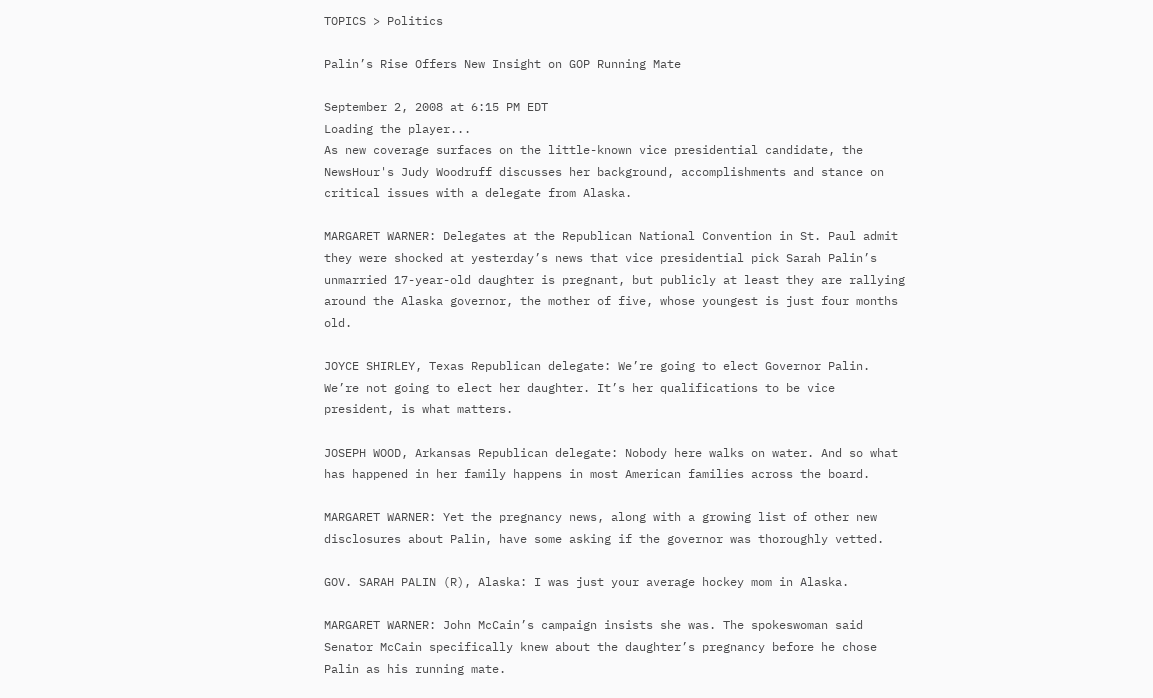TOPICS > Politics

Palin’s Rise Offers New Insight on GOP Running Mate

September 2, 2008 at 6:15 PM EDT
Loading the player...
As new coverage surfaces on the little-known vice presidential candidate, the NewsHour's Judy Woodruff discusses her background, accomplishments and stance on critical issues with a delegate from Alaska.

MARGARET WARNER: Delegates at the Republican National Convention in St. Paul admit they were shocked at yesterday’s news that vice presidential pick Sarah Palin’s unmarried 17-year-old daughter is pregnant, but publicly at least they are rallying around the Alaska governor, the mother of five, whose youngest is just four months old.

JOYCE SHIRLEY, Texas Republican delegate: We’re going to elect Governor Palin. We’re not going to elect her daughter. It’s her qualifications to be vice president, is what matters.

JOSEPH WOOD, Arkansas Republican delegate: Nobody here walks on water. And so what has happened in her family happens in most American families across the board.

MARGARET WARNER: Yet the pregnancy news, along with a growing list of other new disclosures about Palin, have some asking if the governor was thoroughly vetted.

GOV. SARAH PALIN (R), Alaska: I was just your average hockey mom in Alaska.

MARGARET WARNER: John McCain’s campaign insists she was. The spokeswoman said Senator McCain specifically knew about the daughter’s pregnancy before he chose Palin as his running mate.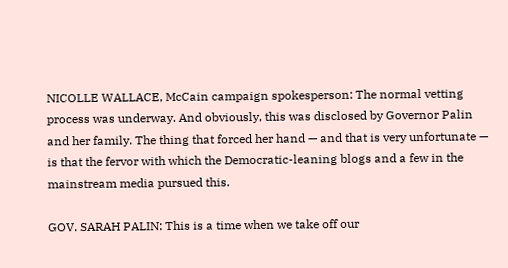NICOLLE WALLACE, McCain campaign spokesperson: The normal vetting process was underway. And obviously, this was disclosed by Governor Palin and her family. The thing that forced her hand — and that is very unfortunate — is that the fervor with which the Democratic-leaning blogs and a few in the mainstream media pursued this.

GOV. SARAH PALIN: This is a time when we take off our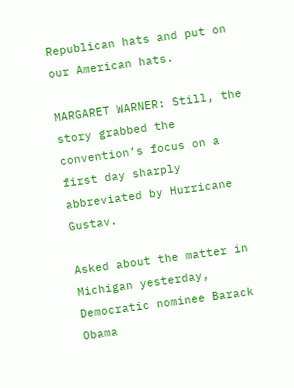Republican hats and put on our American hats.

MARGARET WARNER: Still, the story grabbed the convention’s focus on a first day sharply abbreviated by Hurricane Gustav.

Asked about the matter in Michigan yesterday, Democratic nominee Barack Obama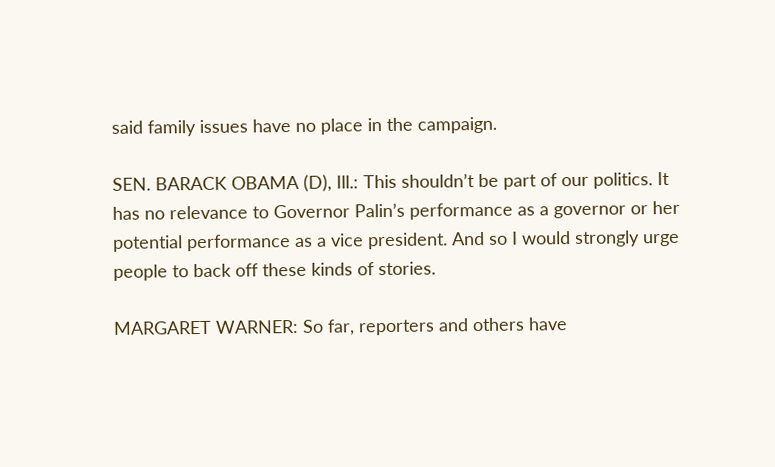said family issues have no place in the campaign.

SEN. BARACK OBAMA (D), Ill.: This shouldn’t be part of our politics. It has no relevance to Governor Palin’s performance as a governor or her potential performance as a vice president. And so I would strongly urge people to back off these kinds of stories.

MARGARET WARNER: So far, reporters and others have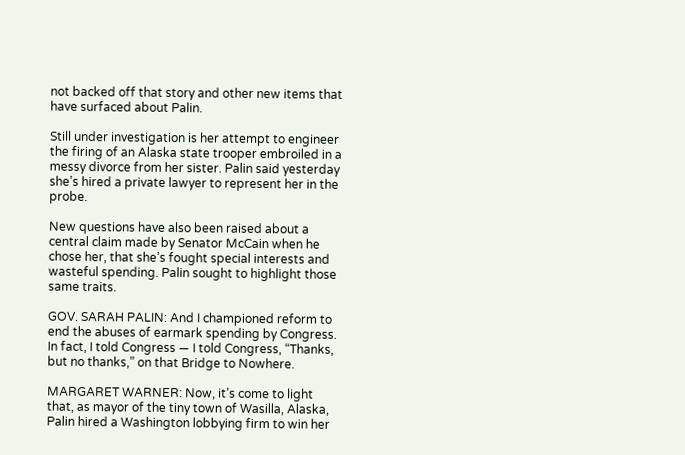not backed off that story and other new items that have surfaced about Palin.

Still under investigation is her attempt to engineer the firing of an Alaska state trooper embroiled in a messy divorce from her sister. Palin said yesterday she’s hired a private lawyer to represent her in the probe.

New questions have also been raised about a central claim made by Senator McCain when he chose her, that she’s fought special interests and wasteful spending. Palin sought to highlight those same traits.

GOV. SARAH PALIN: And I championed reform to end the abuses of earmark spending by Congress. In fact, I told Congress — I told Congress, “Thanks, but no thanks,” on that Bridge to Nowhere.

MARGARET WARNER: Now, it’s come to light that, as mayor of the tiny town of Wasilla, Alaska, Palin hired a Washington lobbying firm to win her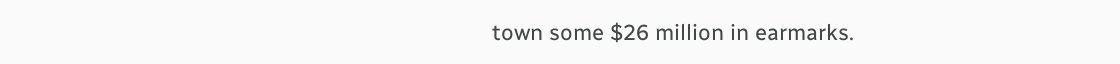town some $26 million in earmarks.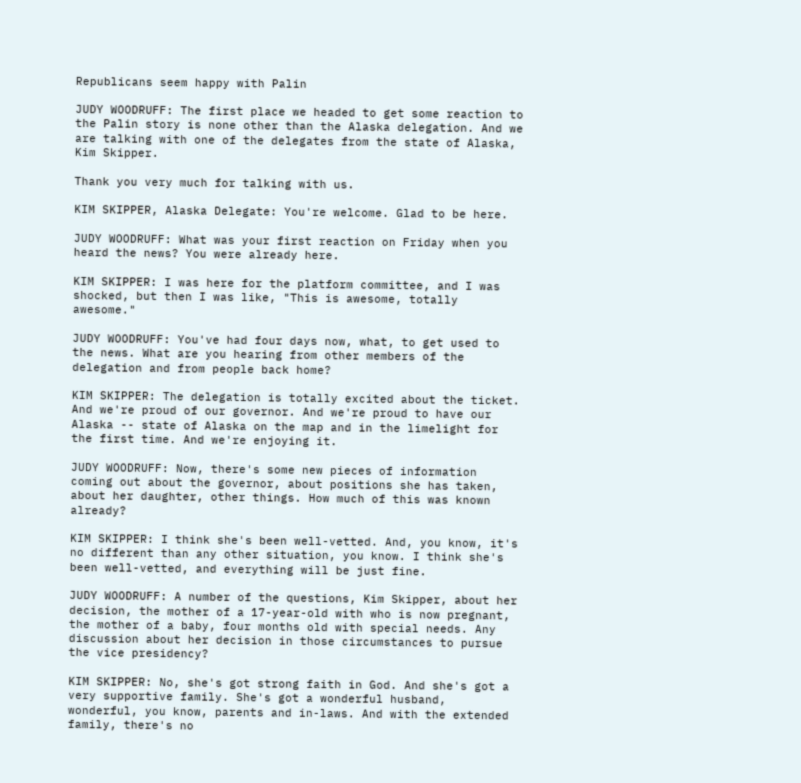Republicans seem happy with Palin

JUDY WOODRUFF: The first place we headed to get some reaction to the Palin story is none other than the Alaska delegation. And we are talking with one of the delegates from the state of Alaska, Kim Skipper.

Thank you very much for talking with us.

KIM SKIPPER, Alaska Delegate: You're welcome. Glad to be here.

JUDY WOODRUFF: What was your first reaction on Friday when you heard the news? You were already here.

KIM SKIPPER: I was here for the platform committee, and I was shocked, but then I was like, "This is awesome, totally awesome."

JUDY WOODRUFF: You've had four days now, what, to get used to the news. What are you hearing from other members of the delegation and from people back home?

KIM SKIPPER: The delegation is totally excited about the ticket. And we're proud of our governor. And we're proud to have our Alaska -- state of Alaska on the map and in the limelight for the first time. And we're enjoying it.

JUDY WOODRUFF: Now, there's some new pieces of information coming out about the governor, about positions she has taken, about her daughter, other things. How much of this was known already?

KIM SKIPPER: I think she's been well-vetted. And, you know, it's no different than any other situation, you know. I think she's been well-vetted, and everything will be just fine.

JUDY WOODRUFF: A number of the questions, Kim Skipper, about her decision, the mother of a 17-year-old with who is now pregnant, the mother of a baby, four months old with special needs. Any discussion about her decision in those circumstances to pursue the vice presidency?

KIM SKIPPER: No, she's got strong faith in God. And she's got a very supportive family. She's got a wonderful husband, wonderful, you know, parents and in-laws. And with the extended family, there's no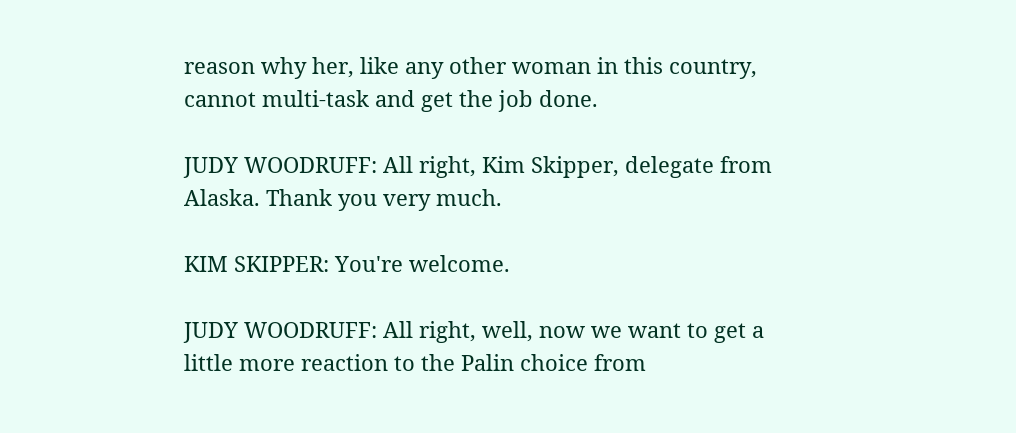reason why her, like any other woman in this country, cannot multi-task and get the job done.

JUDY WOODRUFF: All right, Kim Skipper, delegate from Alaska. Thank you very much.

KIM SKIPPER: You're welcome.

JUDY WOODRUFF: All right, well, now we want to get a little more reaction to the Palin choice from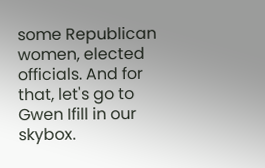some Republican women, elected officials. And for that, let's go to Gwen Ifill in our skybox.